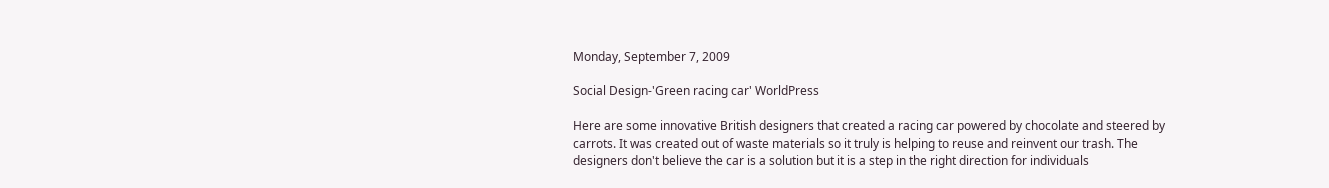Monday, September 7, 2009

Social Design-'Green racing car' WorldPress

Here are some innovative British designers that created a racing car powered by chocolate and steered by carrots. It was created out of waste materials so it truly is helping to reuse and reinvent our trash. The designers don't believe the car is a solution but it is a step in the right direction for individuals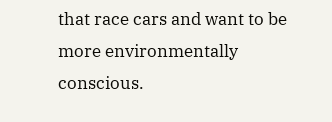that race cars and want to be more environmentally conscious.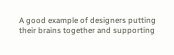A good example of designers putting their brains together and supporting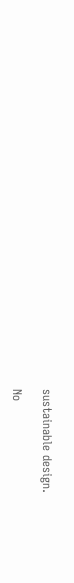sustainable design.

No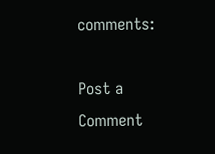comments:

Post a Comment